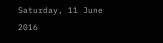Saturday, 11 June 2016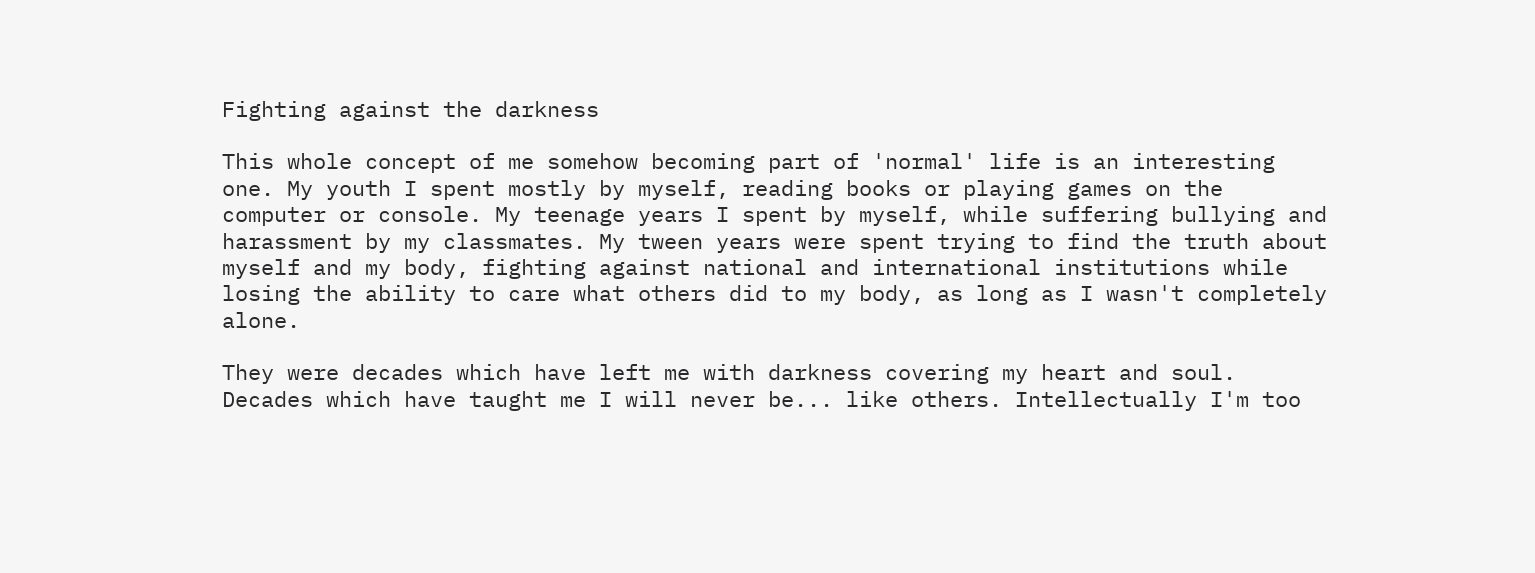Fighting against the darkness

This whole concept of me somehow becoming part of 'normal' life is an interesting one. My youth I spent mostly by myself, reading books or playing games on the computer or console. My teenage years I spent by myself, while suffering bullying and harassment by my classmates. My tween years were spent trying to find the truth about myself and my body, fighting against national and international institutions while losing the ability to care what others did to my body, as long as I wasn't completely alone.

They were decades which have left me with darkness covering my heart and soul. Decades which have taught me I will never be... like others. Intellectually I'm too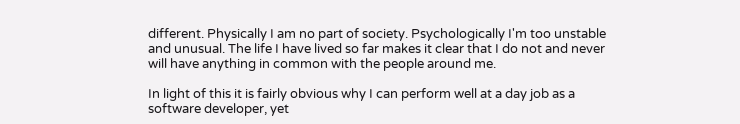different. Physically I am no part of society. Psychologically I'm too unstable and unusual. The life I have lived so far makes it clear that I do not and never will have anything in common with the people around me.

In light of this it is fairly obvious why I can perform well at a day job as a software developer, yet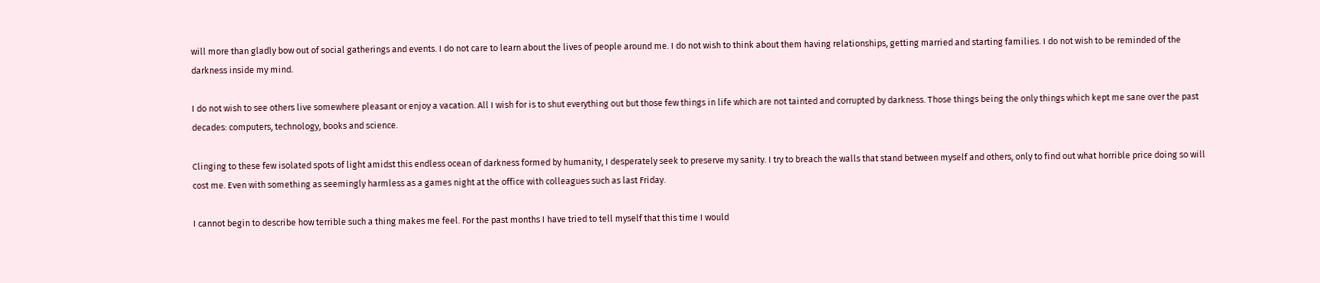will more than gladly bow out of social gatherings and events. I do not care to learn about the lives of people around me. I do not wish to think about them having relationships, getting married and starting families. I do not wish to be reminded of the darkness inside my mind.

I do not wish to see others live somewhere pleasant or enjoy a vacation. All I wish for is to shut everything out but those few things in life which are not tainted and corrupted by darkness. Those things being the only things which kept me sane over the past decades: computers, technology, books and science.

Clinging to these few isolated spots of light amidst this endless ocean of darkness formed by humanity, I desperately seek to preserve my sanity. I try to breach the walls that stand between myself and others, only to find out what horrible price doing so will cost me. Even with something as seemingly harmless as a games night at the office with colleagues such as last Friday.

I cannot begin to describe how terrible such a thing makes me feel. For the past months I have tried to tell myself that this time I would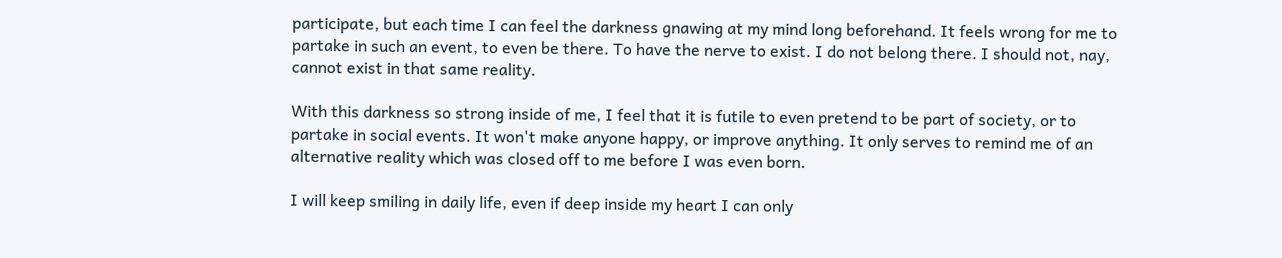participate, but each time I can feel the darkness gnawing at my mind long beforehand. It feels wrong for me to partake in such an event, to even be there. To have the nerve to exist. I do not belong there. I should not, nay, cannot exist in that same reality.

With this darkness so strong inside of me, I feel that it is futile to even pretend to be part of society, or to partake in social events. It won't make anyone happy, or improve anything. It only serves to remind me of an alternative reality which was closed off to me before I was even born.

I will keep smiling in daily life, even if deep inside my heart I can only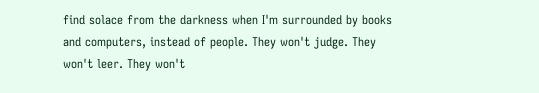find solace from the darkness when I'm surrounded by books and computers, instead of people. They won't judge. They won't leer. They won't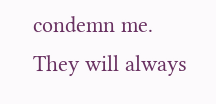condemn me. They will always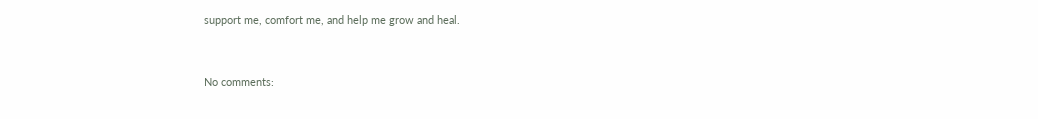support me, comfort me, and help me grow and heal.


No comments: